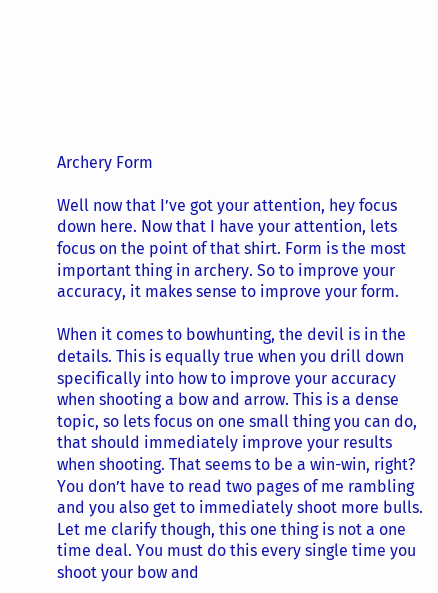Archery Form

Well now that I’ve got your attention, hey focus down here. Now that I have your attention, lets focus on the point of that shirt. Form is the most important thing in archery. So to improve your accuracy, it makes sense to improve your form.

When it comes to bowhunting, the devil is in the details. This is equally true when you drill down specifically into how to improve your accuracy when shooting a bow and arrow. This is a dense topic, so lets focus on one small thing you can do, that should immediately improve your results when shooting. That seems to be a win-win, right? You don’t have to read two pages of me rambling and you also get to immediately shoot more bulls. Let me clarify though, this one thing is not a one time deal. You must do this every single time you shoot your bow and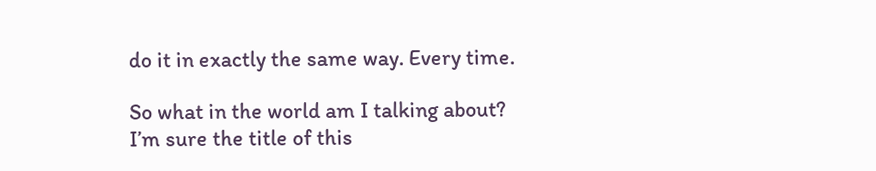do it in exactly the same way. Every time.

So what in the world am I talking about? I’m sure the title of this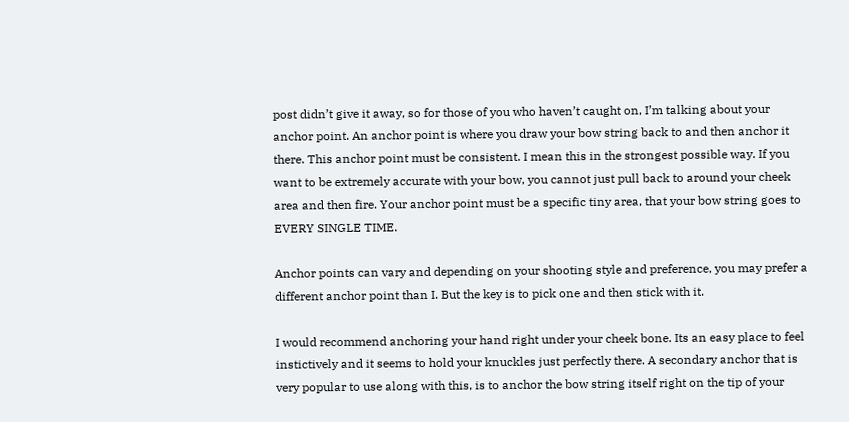post didn’t give it away, so for those of you who haven’t caught on, I’m talking about your anchor point. An anchor point is where you draw your bow string back to and then anchor it there. This anchor point must be consistent. I mean this in the strongest possible way. If you want to be extremely accurate with your bow, you cannot just pull back to around your cheek area and then fire. Your anchor point must be a specific tiny area, that your bow string goes to EVERY SINGLE TIME.

Anchor points can vary and depending on your shooting style and preference, you may prefer a different anchor point than I. But the key is to pick one and then stick with it.

I would recommend anchoring your hand right under your cheek bone. Its an easy place to feel instictively and it seems to hold your knuckles just perfectly there. A secondary anchor that is very popular to use along with this, is to anchor the bow string itself right on the tip of your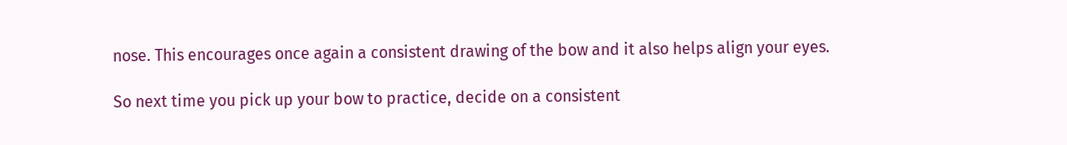nose. This encourages once again a consistent drawing of the bow and it also helps align your eyes.

So next time you pick up your bow to practice, decide on a consistent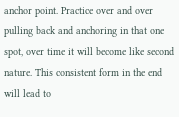anchor point. Practice over and over pulling back and anchoring in that one spot, over time it will become like second nature. This consistent form in the end will lead to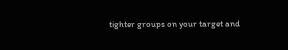tighter groups on your target and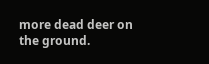more dead deer on the ground.